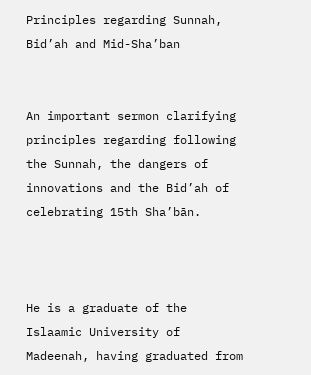Principles regarding Sunnah, Bid’ah and Mid-Sha’ban


An important sermon clarifying principles regarding following the Sunnah, the dangers of innovations and the Bid’ah of celebrating 15th Sha’bān.



He is a graduate of the Islaamic University of Madeenah, having graduated from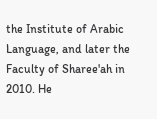the Institute of Arabic Language, and later the Faculty of Sharee'ah in 2010. He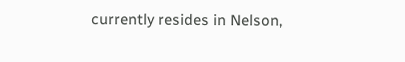currently resides in Nelson,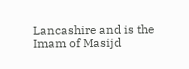Lancashire and is the Imam of Masijd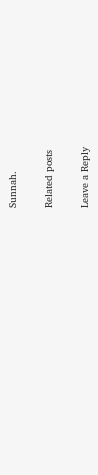Sunnah.

Related posts

Leave a Reply